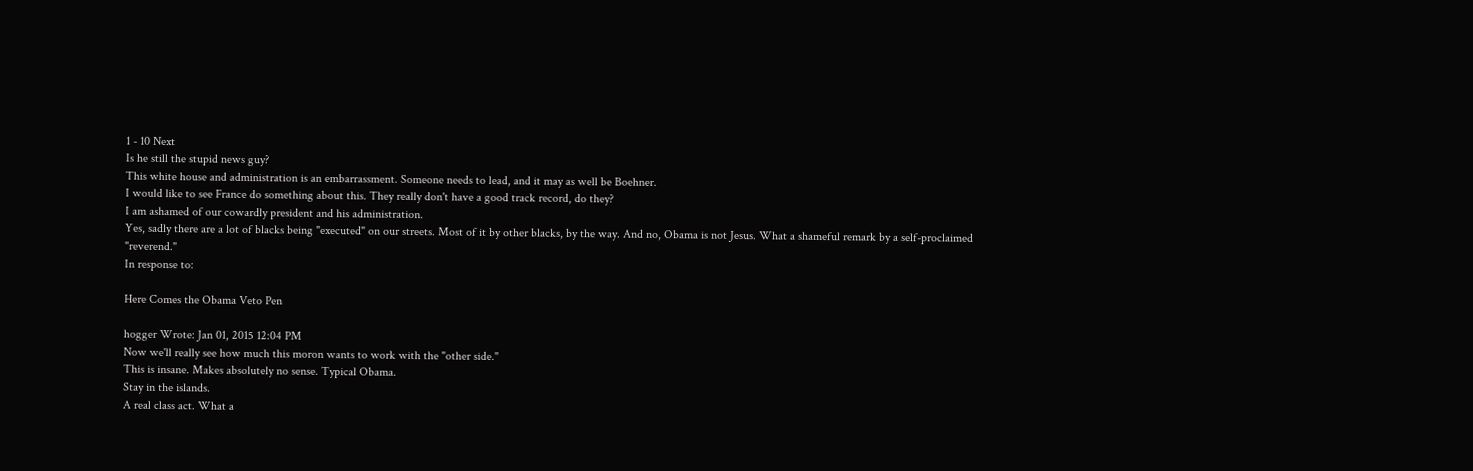1 - 10 Next
Is he still the stupid news guy?
This white house and administration is an embarrassment. Someone needs to lead, and it may as well be Boehner.
I would like to see France do something about this. They really don't have a good track record, do they?
I am ashamed of our cowardly president and his administration.
Yes, sadly there are a lot of blacks being "executed" on our streets. Most of it by other blacks, by the way. And no, Obama is not Jesus. What a shameful remark by a self-proclaimed "reverend."
In response to:

Here Comes the Obama Veto Pen

hogger Wrote: Jan 01, 2015 12:04 PM
Now we'll really see how much this moron wants to work with the "other side."
This is insane. Makes absolutely no sense. Typical Obama.
Stay in the islands.
A real class act. What a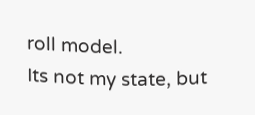roll model.
Its not my state, but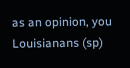as an opinion, you Louisianans (sp)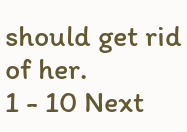should get rid of her.
1 - 10 Next